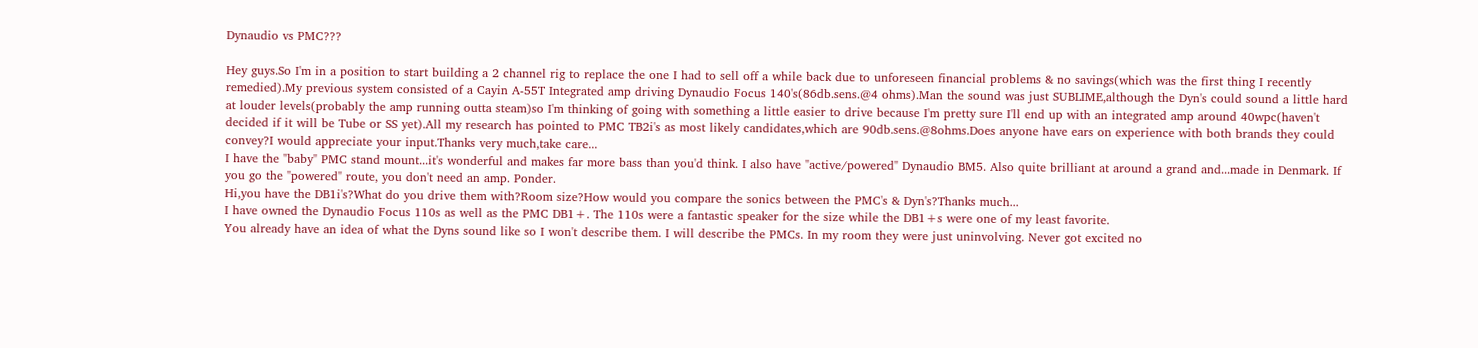Dynaudio vs PMC???

Hey guys.So I'm in a position to start building a 2 channel rig to replace the one I had to sell off a while back due to unforeseen financial problems & no savings(which was the first thing I recently remedied).My previous system consisted of a Cayin A-55T Integrated amp driving Dynaudio Focus 140's(86db.sens.@4 ohms).Man the sound was just SUBLIME,although the Dyn's could sound a little hard at louder levels(probably the amp running outta steam)so I'm thinking of going with something a little easier to drive because I'm pretty sure I'll end up with an integrated amp around 40wpc(haven't decided if it will be Tube or SS yet).All my research has pointed to PMC TB2i's as most likely candidates,which are 90db.sens.@8ohms.Does anyone have ears on experience with both brands they could convey?I would appreciate your input.Thanks very much,take care...
I have the "baby" PMC stand mount...it's wonderful and makes far more bass than you'd think. I also have "active/powered" Dynaudio BM5. Also quite brilliant at around a grand and...made in Denmark. If you go the "powered" route, you don't need an amp. Ponder.
Hi,you have the DB1i's?What do you drive them with?Room size?How would you compare the sonics between the PMC's & Dyn's?Thanks much...
I have owned the Dynaudio Focus 110s as well as the PMC DB1+. The 110s were a fantastic speaker for the size while the DB1+s were one of my least favorite.
You already have an idea of what the Dyns sound like so I won't describe them. I will describe the PMCs. In my room they were just uninvolving. Never got excited no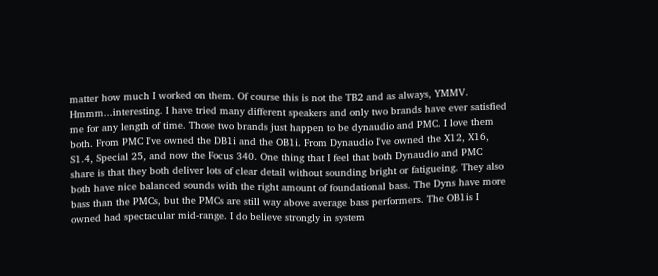matter how much I worked on them. Of course this is not the TB2 and as always, YMMV.
Hmmm...interesting. I have tried many different speakers and only two brands have ever satisfied me for any length of time. Those two brands just happen to be dynaudio and PMC. I love them both. From PMC I've owned the DB1i and the OB1i. From Dynaudio I've owned the X12, X16, S1.4, Special 25, and now the Focus 340. One thing that I feel that both Dynaudio and PMC share is that they both deliver lots of clear detail without sounding bright or fatigueing. They also both have nice balanced sounds with the right amount of foundational bass. The Dyns have more bass than the PMCs, but the PMCs are still way above average bass performers. The OB1is I owned had spectacular mid-range. I do believe strongly in system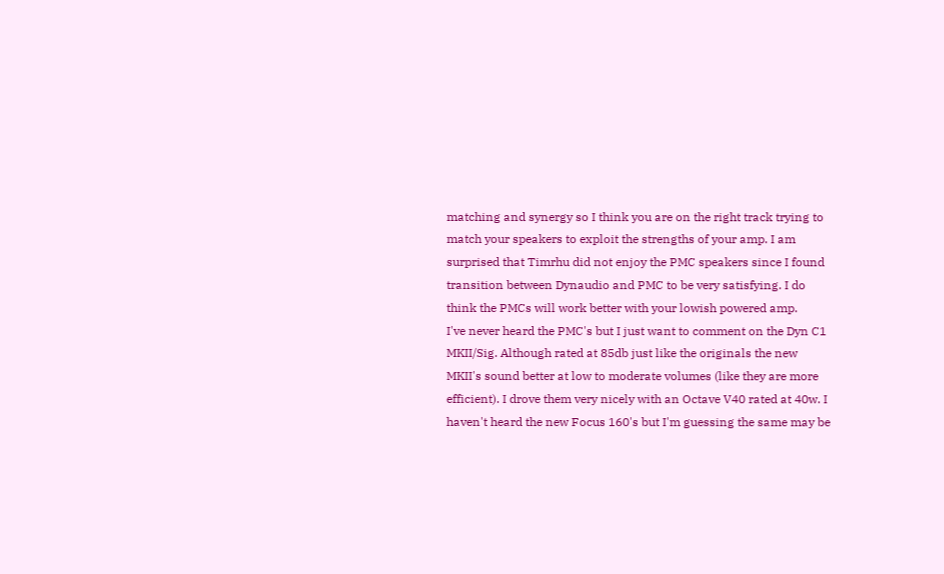matching and synergy so I think you are on the right track trying to match your speakers to exploit the strengths of your amp. I am surprised that Timrhu did not enjoy the PMC speakers since I found transition between Dynaudio and PMC to be very satisfying. I do think the PMCs will work better with your lowish powered amp.
I've never heard the PMC's but I just want to comment on the Dyn C1 MKII/Sig. Although rated at 85db just like the originals the new MKII's sound better at low to moderate volumes (like they are more efficient). I drove them very nicely with an Octave V40 rated at 40w. I haven't heard the new Focus 160's but I'm guessing the same may be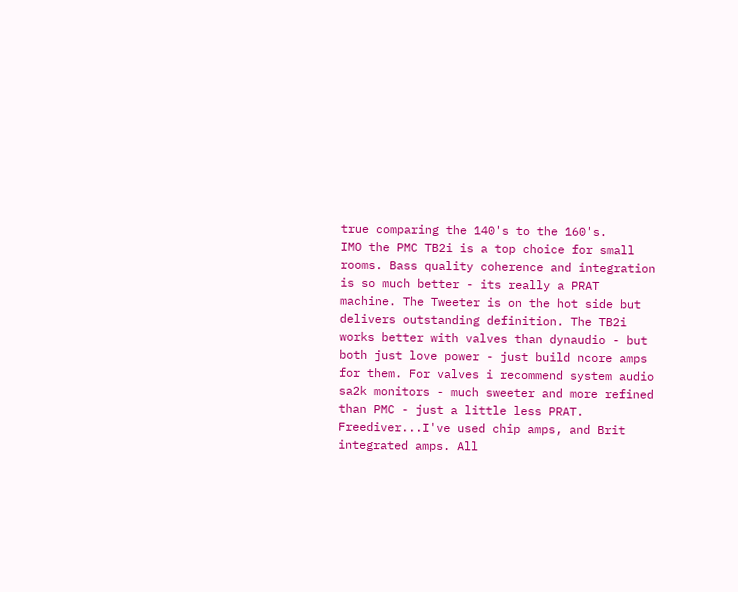true comparing the 140's to the 160's.
IMO the PMC TB2i is a top choice for small rooms. Bass quality coherence and integration is so much better - its really a PRAT machine. The Tweeter is on the hot side but delivers outstanding definition. The TB2i works better with valves than dynaudio - but both just love power - just build ncore amps for them. For valves i recommend system audio sa2k monitors - much sweeter and more refined than PMC - just a little less PRAT.
Freediver...I've used chip amps, and Brit integrated amps. All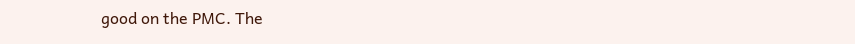good on the PMC. The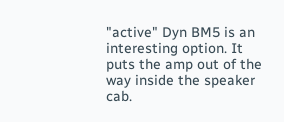"active" Dyn BM5 is an interesting option. It puts the amp out of the way inside the speaker cab.